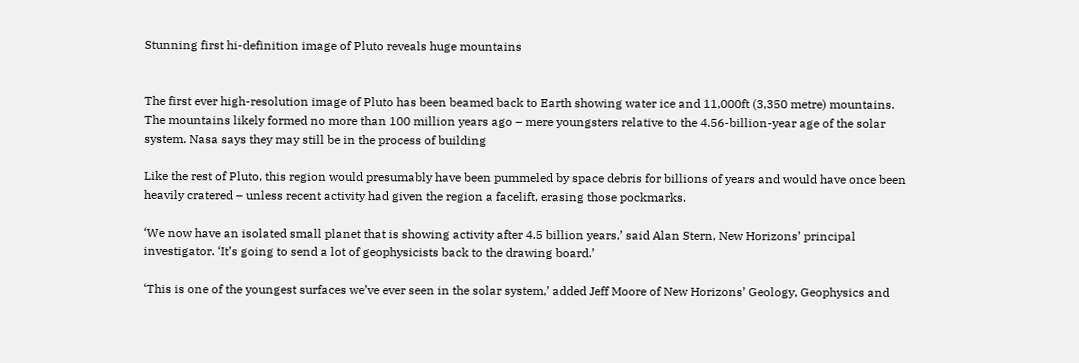Stunning first hi-definition image of Pluto reveals huge mountains


The first ever high-resolution image of Pluto has been beamed back to Earth showing water ice and 11,000ft (3,350 metre) mountains. The mountains likely formed no more than 100 million years ago – mere youngsters relative to the 4.56-billion-year age of the solar system. Nasa says they may still be in the process of building

Like the rest of Pluto, this region would presumably have been pummeled by space debris for billions of years and would have once been heavily cratered – unless recent activity had given the region a facelift, erasing those pockmarks.

‘We now have an isolated small planet that is showing activity after 4.5 billion years,’ said Alan Stern, New Horizons’ principal investigator. ‘It’s going to send a lot of geophysicists back to the drawing board.’

‘This is one of the youngest surfaces we’ve ever seen in the solar system,’ added Jeff Moore of New Horizons’ Geology, Geophysics and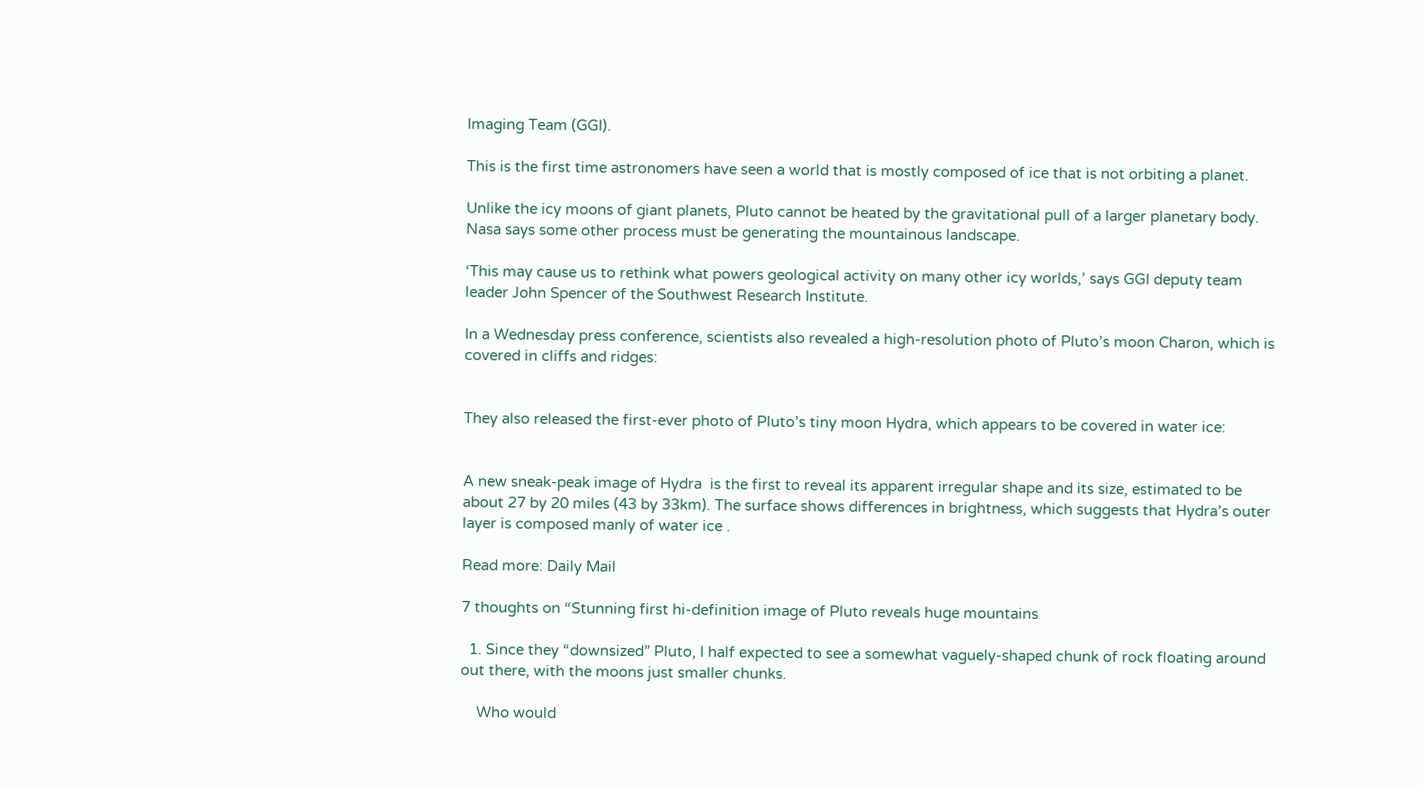Imaging Team (GGI).

This is the first time astronomers have seen a world that is mostly composed of ice that is not orbiting a planet.

Unlike the icy moons of giant planets, Pluto cannot be heated by the gravitational pull of a larger planetary body. Nasa says some other process must be generating the mountainous landscape.

‘This may cause us to rethink what powers geological activity on many other icy worlds,’ says GGI deputy team leader John Spencer of the Southwest Research Institute.

In a Wednesday press conference, scientists also revealed a high-resolution photo of Pluto’s moon Charon, which is covered in cliffs and ridges:


They also released the first-ever photo of Pluto’s tiny moon Hydra, which appears to be covered in water ice:


A new sneak-peak image of Hydra  is the first to reveal its apparent irregular shape and its size, estimated to be about 27 by 20 miles (43 by 33km). The surface shows differences in brightness, which suggests that Hydra’s outer layer is composed manly of water ice .

Read more: Daily Mail

7 thoughts on “Stunning first hi-definition image of Pluto reveals huge mountains

  1. Since they “downsized” Pluto, I half expected to see a somewhat vaguely-shaped chunk of rock floating around out there, with the moons just smaller chunks.

    Who would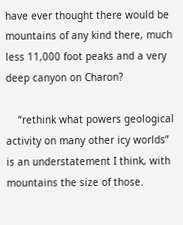have ever thought there would be mountains of any kind there, much less 11,000 foot peaks and a very deep canyon on Charon?

    “rethink what powers geological activity on many other icy worlds” is an understatement I think, with mountains the size of those.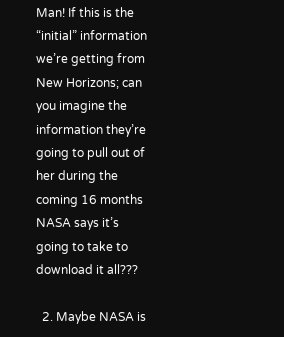Man! If this is the “initial” information we’re getting from New Horizons; can you imagine the information they’re going to pull out of her during the coming 16 months NASA says it’s going to take to download it all???

  2. Maybe NASA is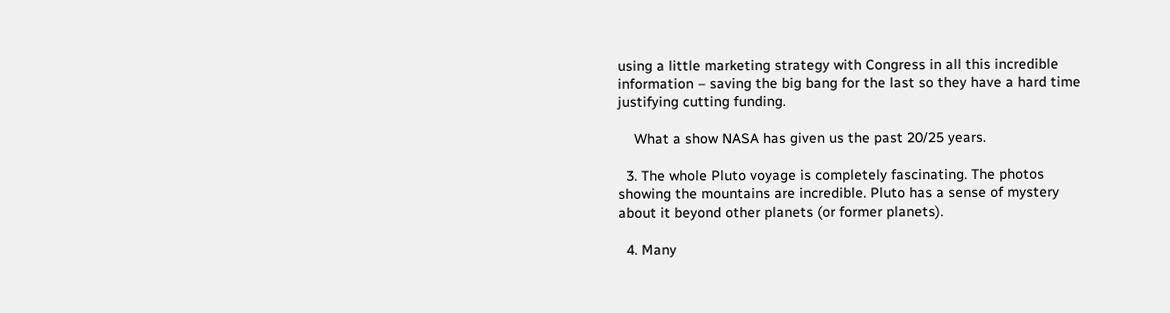using a little marketing strategy with Congress in all this incredible information – saving the big bang for the last so they have a hard time justifying cutting funding.

    What a show NASA has given us the past 20/25 years.

  3. The whole Pluto voyage is completely fascinating. The photos showing the mountains are incredible. Pluto has a sense of mystery about it beyond other planets (or former planets).

  4. Many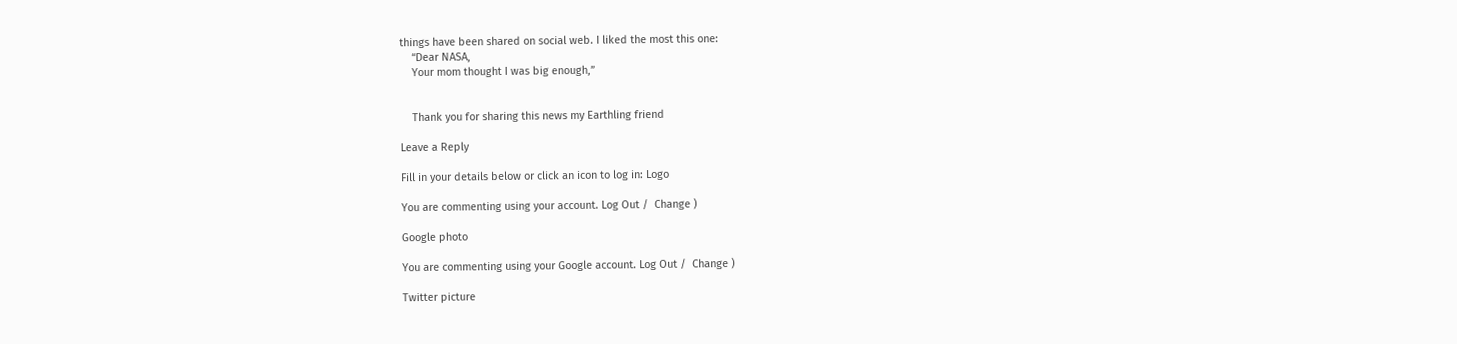things have been shared on social web. I liked the most this one:
    “Dear NASA,
    Your mom thought I was big enough,”


    Thank you for sharing this news my Earthling friend

Leave a Reply

Fill in your details below or click an icon to log in: Logo

You are commenting using your account. Log Out /  Change )

Google photo

You are commenting using your Google account. Log Out /  Change )

Twitter picture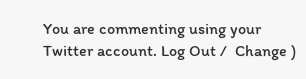You are commenting using your Twitter account. Log Out /  Change )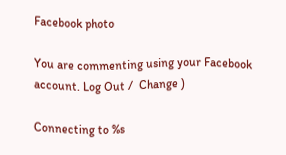Facebook photo

You are commenting using your Facebook account. Log Out /  Change )

Connecting to %s